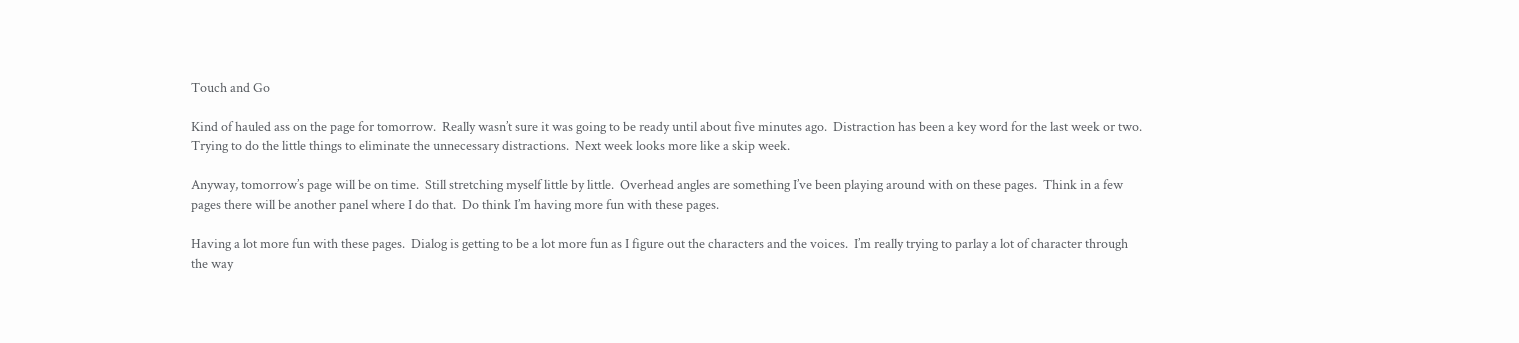Touch and Go

Kind of hauled ass on the page for tomorrow.  Really wasn’t sure it was going to be ready until about five minutes ago.  Distraction has been a key word for the last week or two.  Trying to do the little things to eliminate the unnecessary distractions.  Next week looks more like a skip week.

Anyway, tomorrow’s page will be on time.  Still stretching myself little by little.  Overhead angles are something I’ve been playing around with on these pages.  Think in a few pages there will be another panel where I do that.  Do think I’m having more fun with these pages.

Having a lot more fun with these pages.  Dialog is getting to be a lot more fun as I figure out the characters and the voices.  I’m really trying to parlay a lot of character through the way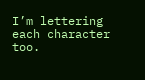I’m lettering each character too.